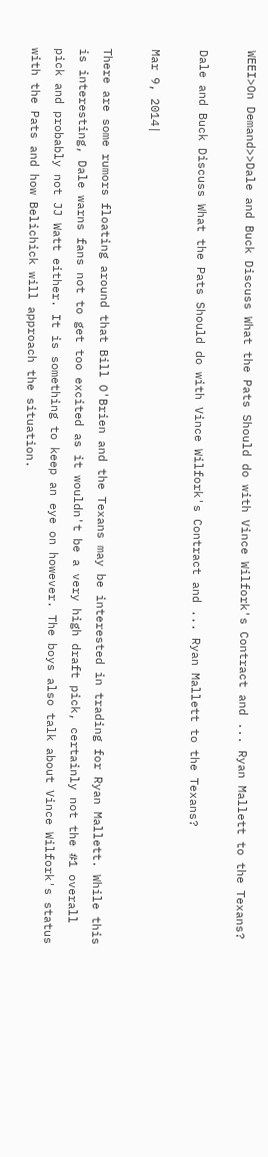WEEI>On Demand>>Dale and Buck Discuss What the Pats Should do with Vince Wilfork's Contract and ... Ryan Mallett to the Texans?

Dale and Buck Discuss What the Pats Should do with Vince Wilfork's Contract and ... Ryan Mallett to the Texans?

Mar 9, 2014|

There are some rumors floating around that Bill O'Brien and the Texans may be interested in trading for Ryan Mallett. While this is interesting, Dale warns fans not to get too excited as it wouldn't be a very high draft pick, certainly not the #1 overall pick and probably not JJ Watt either. It is something to keep an eye on however. The boys also talk about Vince Wilfork's status with the Pats and how Belichick will approach the situation.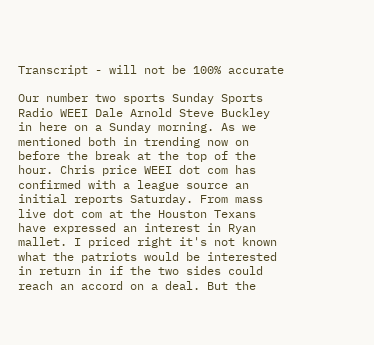Transcript - will not be 100% accurate

Our number two sports Sunday Sports Radio WEEI Dale Arnold Steve Buckley in here on a Sunday morning. As we mentioned both in trending now on before the break at the top of the hour. Chris price WEEI dot com has confirmed with a league source an initial reports Saturday. From mass live dot com at the Houston Texans have expressed an interest in Ryan mallet. I priced right it's not known what the patriots would be interested in return in if the two sides could reach an accord on a deal. But the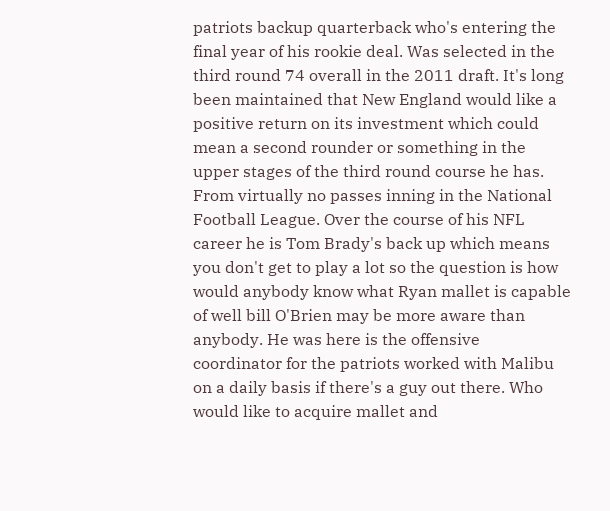patriots backup quarterback who's entering the final year of his rookie deal. Was selected in the third round 74 overall in the 2011 draft. It's long been maintained that New England would like a positive return on its investment which could mean a second rounder or something in the upper stages of the third round course he has. From virtually no passes inning in the National Football League. Over the course of his NFL career he is Tom Brady's back up which means you don't get to play a lot so the question is how would anybody know what Ryan mallet is capable of well bill O'Brien may be more aware than anybody. He was here is the offensive coordinator for the patriots worked with Malibu on a daily basis if there's a guy out there. Who would like to acquire mallet and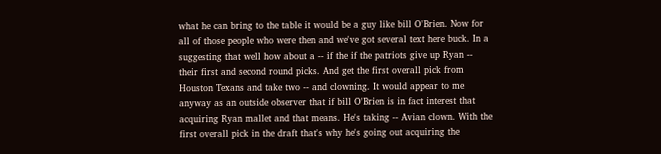what he can bring to the table it would be a guy like bill O'Brien. Now for all of those people who were then and we've got several text here buck. In a suggesting that well how about a -- if the if the patriots give up Ryan -- their first and second round picks. And get the first overall pick from Houston Texans and take two -- and clowning. It would appear to me anyway as an outside observer that if bill O'Brien is in fact interest that acquiring Ryan mallet and that means. He's taking -- Avian clown. With the first overall pick in the draft that's why he's going out acquiring the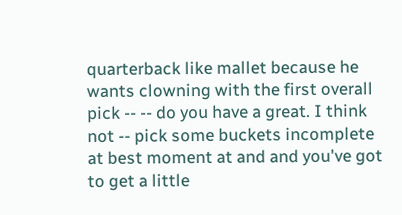quarterback like mallet because he wants clowning with the first overall pick -- -- do you have a great. I think not -- pick some buckets incomplete at best moment at and and you've got to get a little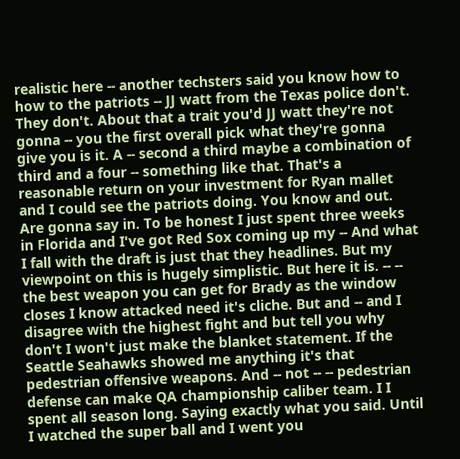realistic here -- another techsters said you know how to how to the patriots -- JJ watt from the Texas police don't. They don't. About that a trait you'd JJ watt they're not gonna -- you the first overall pick what they're gonna give you is it. A -- second a third maybe a combination of third and a four -- something like that. That's a reasonable return on your investment for Ryan mallet and I could see the patriots doing. You know and out. Are gonna say in. To be honest I just spent three weeks in Florida and I've got Red Sox coming up my -- And what I fall with the draft is just that they headlines. But my viewpoint on this is hugely simplistic. But here it is. -- -- the best weapon you can get for Brady as the window closes I know attacked need it's cliche. But and -- and I disagree with the highest fight and but tell you why don't I won't just make the blanket statement. If the Seattle Seahawks showed me anything it's that pedestrian offensive weapons. And -- not -- -- pedestrian defense can make QA championship caliber team. I I spent all season long. Saying exactly what you said. Until I watched the super ball and I went you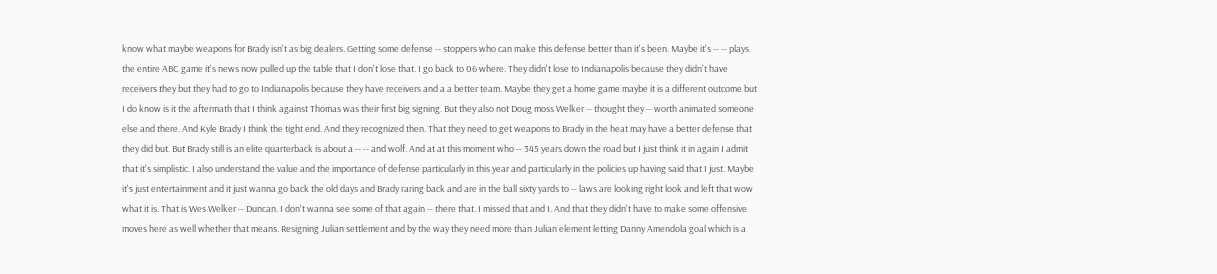know what maybe weapons for Brady isn't as big dealers. Getting some defense -- stoppers who can make this defense better than it's been. Maybe it's -- -- plays the entire ABC game it's news now pulled up the table that I don't lose that. I go back to 06 where. They didn't lose to Indianapolis because they didn't have receivers they but they had to go to Indianapolis because they have receivers and a a better team. Maybe they get a home game maybe it is a different outcome but I do know is it the aftermath that I think against Thomas was their first big signing. But they also not Doug moss Welker -- thought they -- worth animated someone else and there. And Kyle Brady I think the tight end. And they recognized then. That they need to get weapons to Brady in the heat may have a better defense that they did but. But Brady still is an elite quarterback is about a -- -- and wolf. And at at this moment who -- 345 years down the road but I just think it in again I admit that it's simplistic. I also understand the value and the importance of defense particularly in this year and particularly in the policies up having said that I just. Maybe it's just entertainment and it just wanna go back the old days and Brady raring back and are in the ball sixty yards to -- laws are looking right look and left that wow what it is. That is Wes Welker -- Duncan. I don't wanna see some of that again -- there that. I missed that and I. And that they didn't have to make some offensive moves here as well whether that means. Resigning Julian settlement and by the way they need more than Julian element letting Danny Amendola goal which is a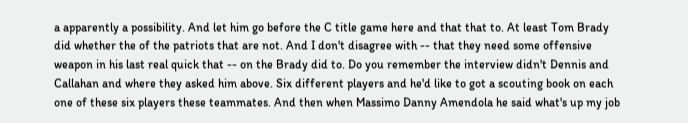a apparently a possibility. And let him go before the C title game here and that that to. At least Tom Brady did whether the of the patriots that are not. And I don't disagree with -- that they need some offensive weapon in his last real quick that -- on the Brady did to. Do you remember the interview didn't Dennis and Callahan and where they asked him above. Six different players and he'd like to got a scouting book on each one of these six players these teammates. And then when Massimo Danny Amendola he said what's up my job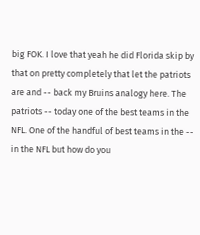big FOK. I love that yeah he did Florida skip by that on pretty completely that let the patriots are and -- back my Bruins analogy here. The patriots -- today one of the best teams in the NFL. One of the handful of best teams in the -- in the NFL but how do you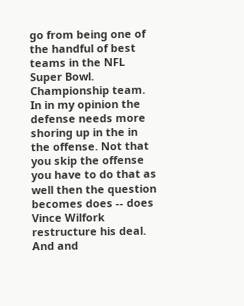go from being one of the handful of best teams in the NFL Super Bowl. Championship team. In in my opinion the defense needs more shoring up in the in the offense. Not that you skip the offense you have to do that as well then the question becomes does -- does Vince Wilfork restructure his deal. And and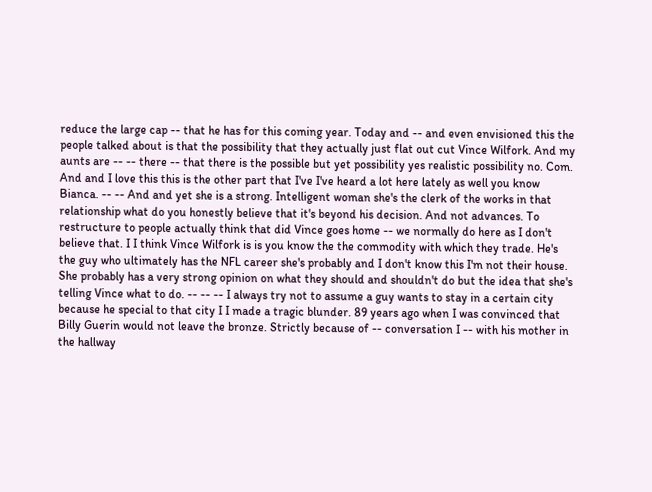reduce the large cap -- that he has for this coming year. Today and -- and even envisioned this the people talked about is that the possibility that they actually just flat out cut Vince Wilfork. And my aunts are -- -- there -- that there is the possible but yet possibility yes realistic possibility no. Com. And and I love this this is the other part that I've I've heard a lot here lately as well you know Bianca. -- -- And and yet she is a strong. Intelligent woman she's the clerk of the works in that relationship what do you honestly believe that it's beyond his decision. And not advances. To restructure to people actually think that did Vince goes home -- we normally do here as I don't believe that. I I think Vince Wilfork is is you know the the commodity with which they trade. He's the guy who ultimately has the NFL career she's probably and I don't know this I'm not their house. She probably has a very strong opinion on what they should and shouldn't do but the idea that she's telling Vince what to do. -- -- -- I always try not to assume a guy wants to stay in a certain city because he special to that city I I made a tragic blunder. 89 years ago when I was convinced that Billy Guerin would not leave the bronze. Strictly because of -- conversation I -- with his mother in the hallway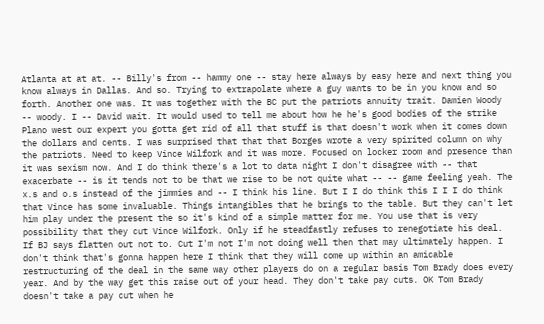Atlanta at at at. -- Billy's from -- hammy one -- stay here always by easy here and next thing you know always in Dallas. And so. Trying to extrapolate where a guy wants to be in you know and so forth. Another one was. It was together with the BC put the patriots annuity trait. Damien Woody -- woody. I -- David wait. It would used to tell me about how he he's good bodies of the strike Plano west our expert you gotta get rid of all that stuff is that doesn't work when it comes down the dollars and cents. I was surprised that that that Borges wrote a very spirited column on why the patriots. Need to keep Vince Wilfork and it was more. Focused on locker room and presence than it was sexism now. And I do think there's a lot to data night I don't disagree with -- that exacerbate -- is it tends not to be that we rise to be not quite what -- -- game feeling yeah. The x.s and o.s instead of the jimmies and -- I think his line. But I I do think this I I I do think that Vince has some invaluable. Things intangibles that he brings to the table. But they can't let him play under the present the so it's kind of a simple matter for me. You use that is very possibility that they cut Vince Wilfork. Only if he steadfastly refuses to renegotiate his deal. If BJ says flatten out not to. Cut I'm not I'm not doing well then that may ultimately happen. I don't think that's gonna happen here I think that they will come up within an amicable restructuring of the deal in the same way other players do on a regular basis Tom Brady does every year. And by the way get this raise out of your head. They don't take pay cuts. OK Tom Brady doesn't take a pay cut when he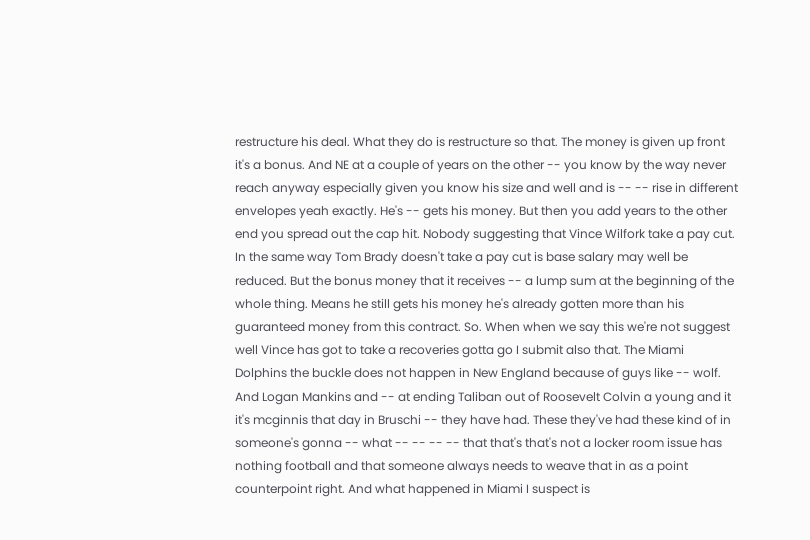restructure his deal. What they do is restructure so that. The money is given up front it's a bonus. And NE at a couple of years on the other -- you know by the way never reach anyway especially given you know his size and well and is -- -- rise in different envelopes yeah exactly. He's -- gets his money. But then you add years to the other end you spread out the cap hit. Nobody suggesting that Vince Wilfork take a pay cut. In the same way Tom Brady doesn't take a pay cut is base salary may well be reduced. But the bonus money that it receives -- a lump sum at the beginning of the whole thing. Means he still gets his money he's already gotten more than his guaranteed money from this contract. So. When when we say this we're not suggest well Vince has got to take a recoveries gotta go I submit also that. The Miami Dolphins the buckle does not happen in New England because of guys like -- wolf. And Logan Mankins and -- at ending Taliban out of Roosevelt Colvin a young and it it's mcginnis that day in Bruschi -- they have had. These they've had these kind of in someone's gonna -- what -- -- -- -- that that's that's not a locker room issue has nothing football and that someone always needs to weave that in as a point counterpoint right. And what happened in Miami I suspect is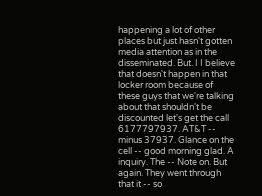happening a lot of other places but just hasn't gotten media attention as in the disseminated. But. I I believe that doesn't happen in that locker room because of these guys that we're talking about that shouldn't be discounted let's get the call 6177797937. AT&T -- minus 37937. Glance on the cell -- good morning glad. A inquiry. The -- Note on. But again. They went through that it -- so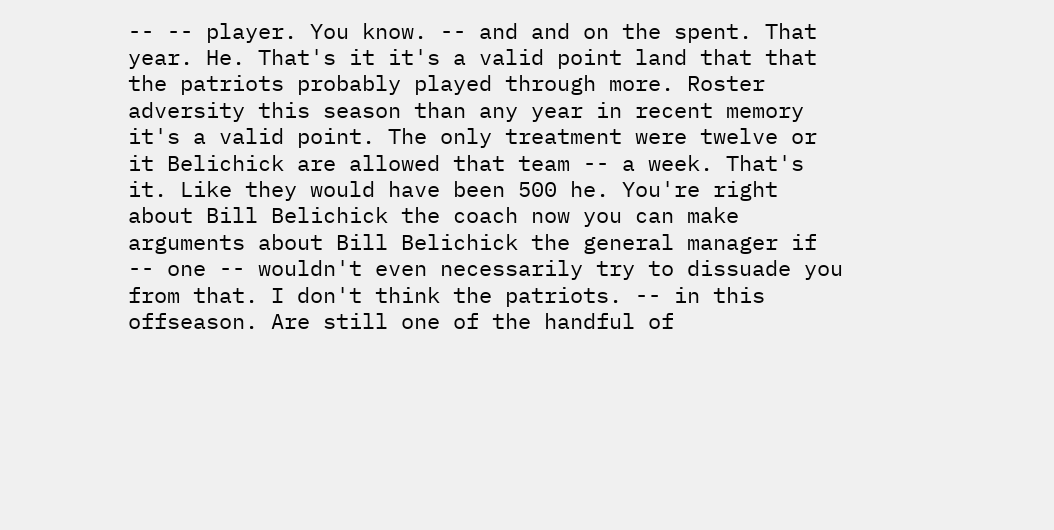-- -- player. You know. -- and and on the spent. That year. He. That's it it's a valid point land that that the patriots probably played through more. Roster adversity this season than any year in recent memory it's a valid point. The only treatment were twelve or it Belichick are allowed that team -- a week. That's it. Like they would have been 500 he. You're right about Bill Belichick the coach now you can make arguments about Bill Belichick the general manager if -- one -- wouldn't even necessarily try to dissuade you from that. I don't think the patriots. -- in this offseason. Are still one of the handful of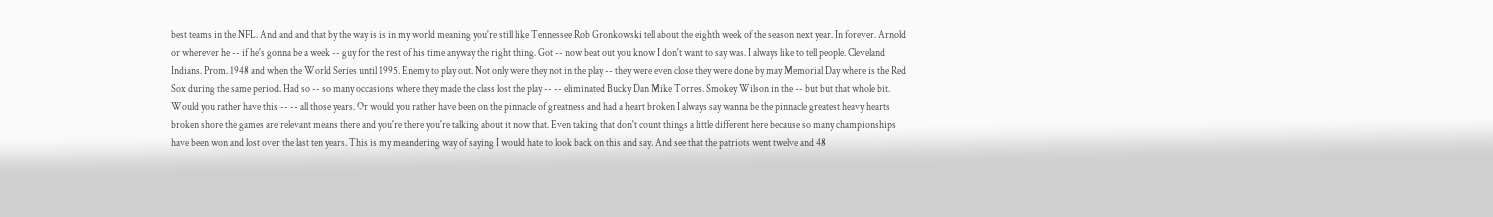best teams in the NFL. And and and that by the way is is in my world meaning you're still like Tennessee Rob Gronkowski tell about the eighth week of the season next year. In forever. Arnold or wherever he -- if he's gonna be a week -- guy for the rest of his time anyway the right thing. Got -- now beat out you know I don't want to say was. I always like to tell people. Cleveland Indians. Prom. 1948 and when the World Series until 1995. Enemy to play out. Not only were they not in the play -- they were even close they were done by may Memorial Day where is the Red Sox during the same period. Had so -- so many occasions where they made the class lost the play -- -- eliminated Bucky Dan Mike Torres. Smokey Wilson in the -- but but that whole bit. Would you rather have this -- -- all those years. Or would you rather have been on the pinnacle of greatness and had a heart broken I always say wanna be the pinnacle greatest heavy hearts broken shore the games are relevant means there and you're there you're talking about it now that. Even taking that don't count things a little different here because so many championships have been won and lost over the last ten years. This is my meandering way of saying I would hate to look back on this and say. And see that the patriots went twelve and 48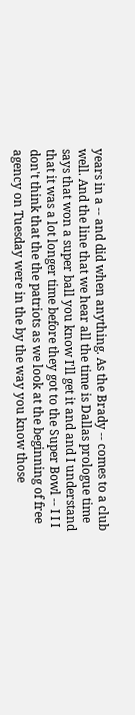years in a -- and did when anything. As the Brady -- comes to a club well. And the line that we hear all the time is Dallas prologue time says that won a super ball you know I'll get it and and I understand that it was a lot longer time before they got to the Super Bowl -- I I I don't think that the the patriots as we look at the beginning of free agency on Tuesday were in the by the way you know those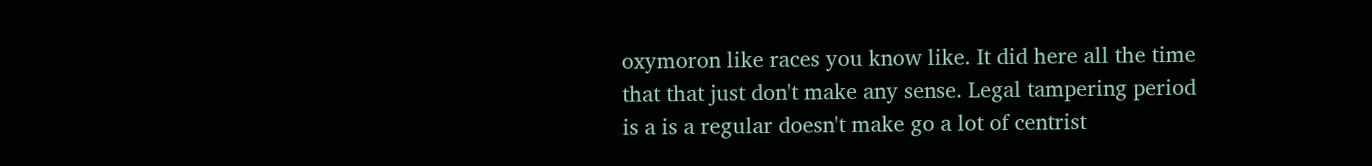oxymoron like races you know like. It did here all the time that that just don't make any sense. Legal tampering period is a is a regular doesn't make go a lot of centrist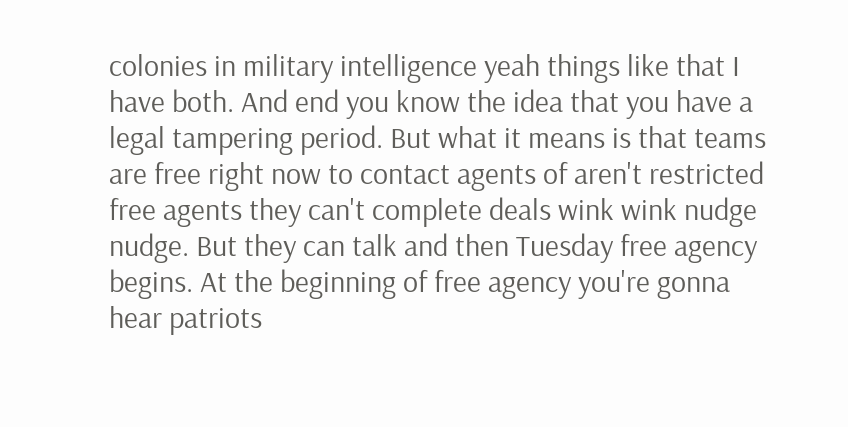colonies in military intelligence yeah things like that I have both. And end you know the idea that you have a legal tampering period. But what it means is that teams are free right now to contact agents of aren't restricted free agents they can't complete deals wink wink nudge nudge. But they can talk and then Tuesday free agency begins. At the beginning of free agency you're gonna hear patriots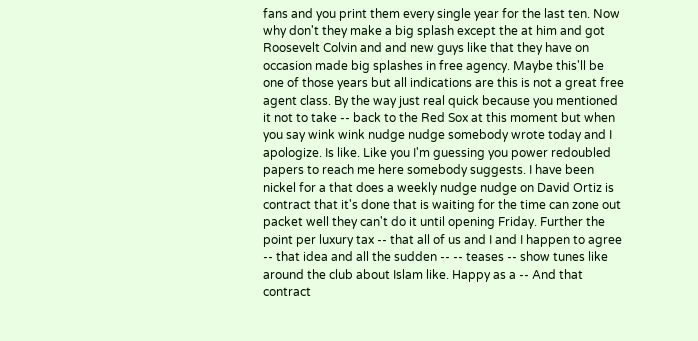fans and you print them every single year for the last ten. Now why don't they make a big splash except the at him and got Roosevelt Colvin and and new guys like that they have on occasion made big splashes in free agency. Maybe this'll be one of those years but all indications are this is not a great free agent class. By the way just real quick because you mentioned it not to take -- back to the Red Sox at this moment but when you say wink wink nudge nudge somebody wrote today and I apologize. Is like. Like you I'm guessing you power redoubled papers to reach me here somebody suggests. I have been nickel for a that does a weekly nudge nudge on David Ortiz is contract that it's done that is waiting for the time can zone out packet well they can't do it until opening Friday. Further the point per luxury tax -- that all of us and I and I happen to agree -- that idea and all the sudden -- -- teases -- show tunes like around the club about Islam like. Happy as a -- And that contract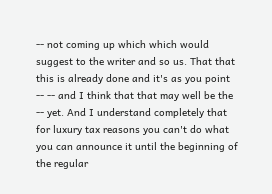-- not coming up which which would suggest to the writer and so us. That that this is already done and it's as you point -- -- and I think that that may well be the -- yet. And I understand completely that for luxury tax reasons you can't do what you can announce it until the beginning of the regular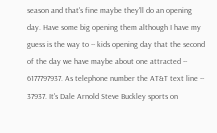season and that's fine maybe they'll do an opening day. Have some big opening them although I have my guess is the way to -- kids opening day that the second of the day we have maybe about one attracted -- 6177797937. As telephone number the AT&T text line -- 37937. It's Dale Arnold Steve Buckley sports on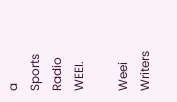a Sports Radio WEEI.

Weei Writers